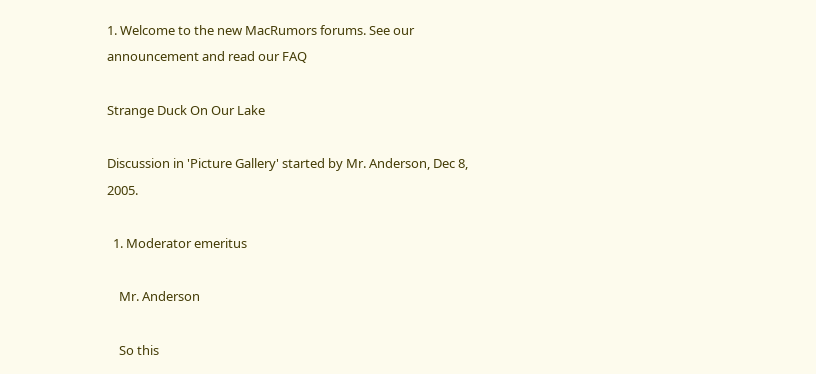1. Welcome to the new MacRumors forums. See our announcement and read our FAQ

Strange Duck On Our Lake

Discussion in 'Picture Gallery' started by Mr. Anderson, Dec 8, 2005.

  1. Moderator emeritus

    Mr. Anderson

    So this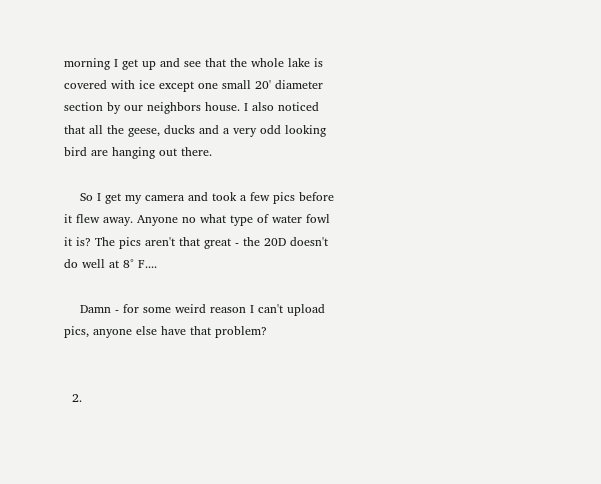morning I get up and see that the whole lake is covered with ice except one small 20' diameter section by our neighbors house. I also noticed that all the geese, ducks and a very odd looking bird are hanging out there.

    So I get my camera and took a few pics before it flew away. Anyone no what type of water fowl it is? The pics aren't that great - the 20D doesn't do well at 8° F....

    Damn - for some weird reason I can't upload pics, anyone else have that problem?


  2.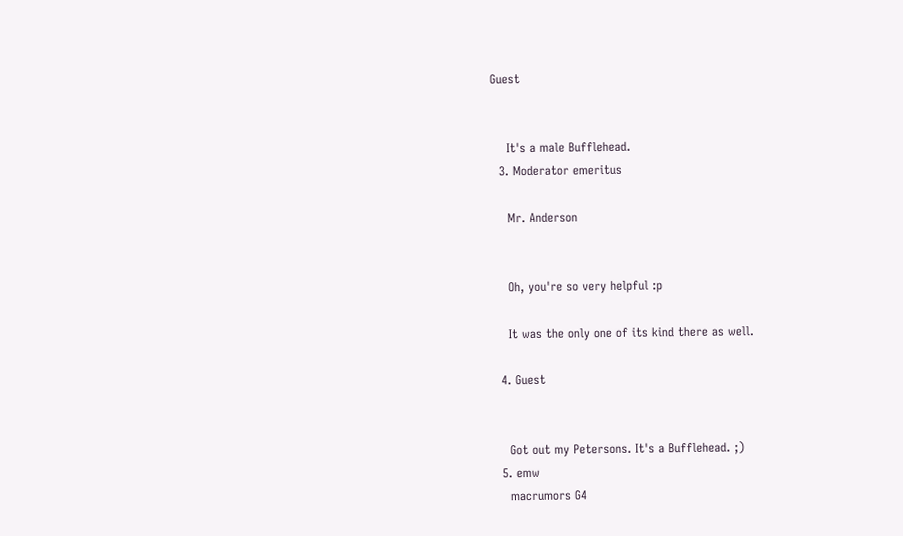Guest


    It's a male Bufflehead.
  3. Moderator emeritus

    Mr. Anderson


    Oh, you're so very helpful :p

    It was the only one of its kind there as well.

  4. Guest


    Got out my Petersons. It's a Bufflehead. ;)
  5. emw
    macrumors G4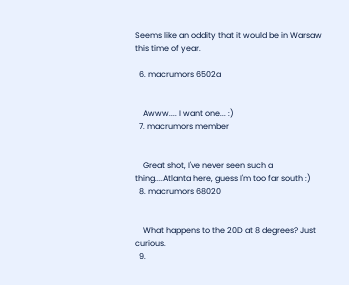Seems like an oddity that it would be in Warsaw this time of year.

  6. macrumors 6502a


    Awww.... I want one... :)
  7. macrumors member


    Great shot, I've never seen such a thing....Atlanta here, guess I'm too far south :)
  8. macrumors 68020


    What happens to the 20D at 8 degrees? Just curious.
  9.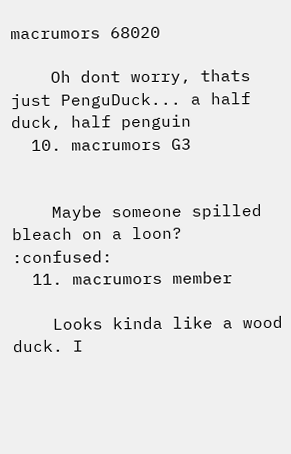macrumors 68020

    Oh dont worry, thats just PenguDuck... a half duck, half penguin
  10. macrumors G3


    Maybe someone spilled bleach on a loon? :confused:
  11. macrumors member

    Looks kinda like a wood duck. I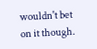wouldn't bet on it though.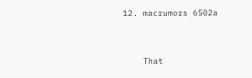12. macrumors 6502a


    That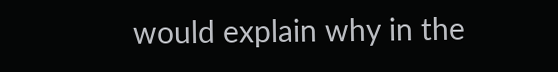would explain why in the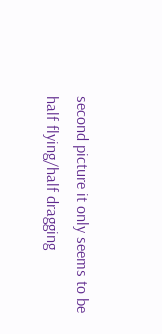second picture it only seems to be half flying/half dragging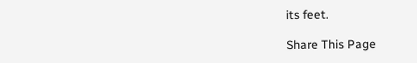its feet.

Share This Page